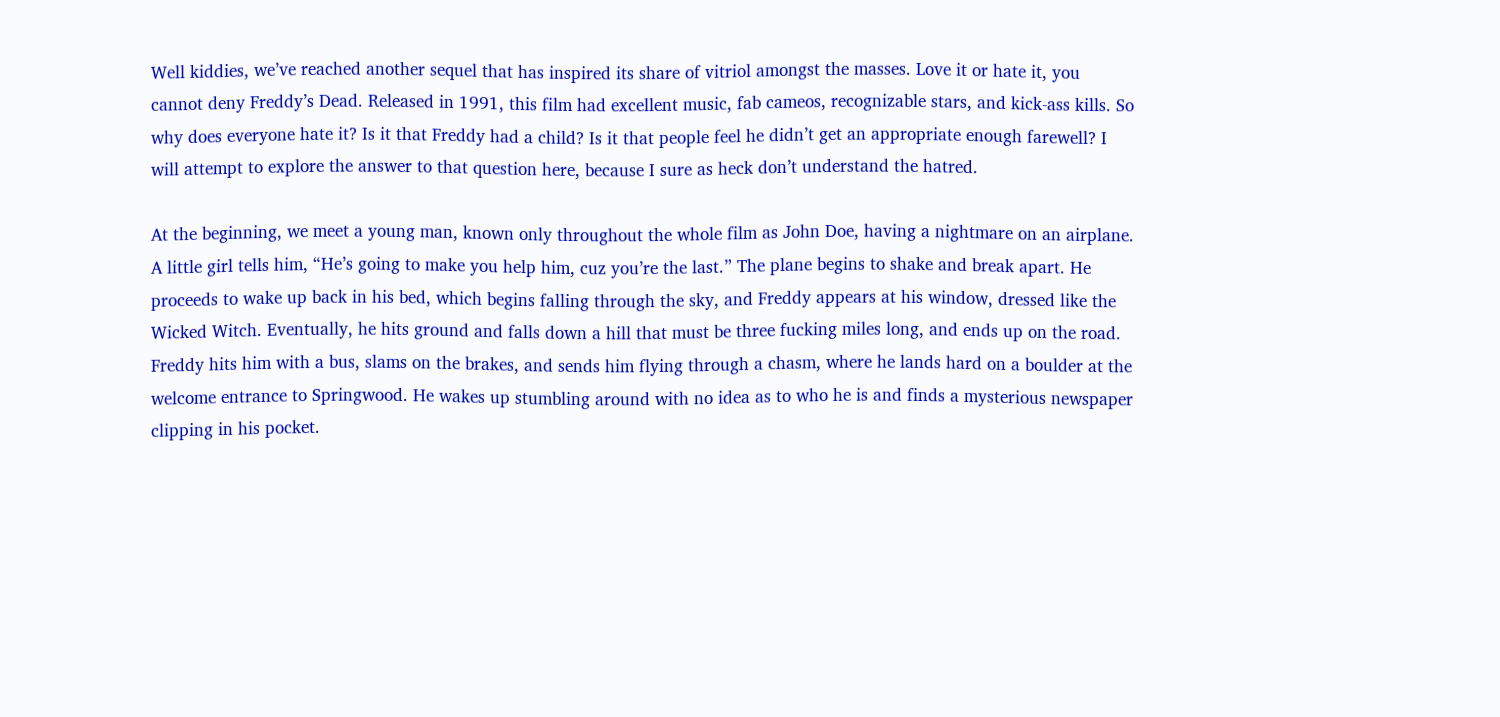Well kiddies, we’ve reached another sequel that has inspired its share of vitriol amongst the masses. Love it or hate it, you cannot deny Freddy’s Dead. Released in 1991, this film had excellent music, fab cameos, recognizable stars, and kick-ass kills. So why does everyone hate it? Is it that Freddy had a child? Is it that people feel he didn’t get an appropriate enough farewell? I will attempt to explore the answer to that question here, because I sure as heck don’t understand the hatred.

At the beginning, we meet a young man, known only throughout the whole film as John Doe, having a nightmare on an airplane. A little girl tells him, “He’s going to make you help him, cuz you’re the last.” The plane begins to shake and break apart. He proceeds to wake up back in his bed, which begins falling through the sky, and Freddy appears at his window, dressed like the Wicked Witch. Eventually, he hits ground and falls down a hill that must be three fucking miles long, and ends up on the road. Freddy hits him with a bus, slams on the brakes, and sends him flying through a chasm, where he lands hard on a boulder at the welcome entrance to Springwood. He wakes up stumbling around with no idea as to who he is and finds a mysterious newspaper clipping in his pocket.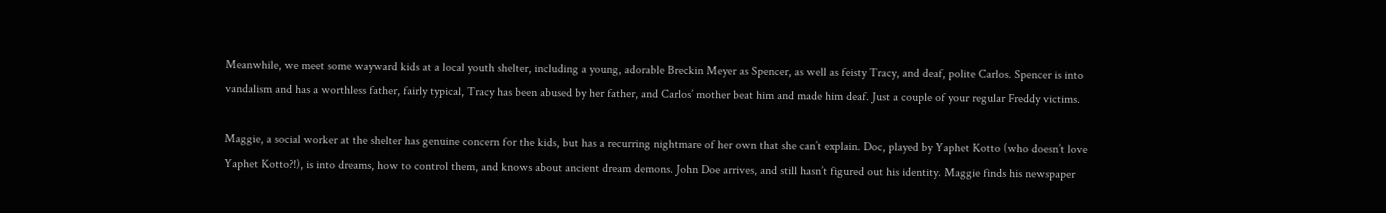Meanwhile, we meet some wayward kids at a local youth shelter, including a young, adorable Breckin Meyer as Spencer, as well as feisty Tracy, and deaf, polite Carlos. Spencer is into vandalism and has a worthless father, fairly typical, Tracy has been abused by her father, and Carlos’ mother beat him and made him deaf. Just a couple of your regular Freddy victims.

Maggie, a social worker at the shelter has genuine concern for the kids, but has a recurring nightmare of her own that she can’t explain. Doc, played by Yaphet Kotto (who doesn’t love Yaphet Kotto?!), is into dreams, how to control them, and knows about ancient dream demons. John Doe arrives, and still hasn’t figured out his identity. Maggie finds his newspaper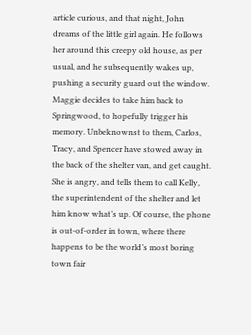article curious, and that night, John dreams of the little girl again. He follows her around this creepy old house, as per usual, and he subsequently wakes up, pushing a security guard out the window. Maggie decides to take him back to Springwood, to hopefully trigger his memory. Unbeknownst to them, Carlos, Tracy, and Spencer have stowed away in the back of the shelter van, and get caught. She is angry, and tells them to call Kelly, the superintendent of the shelter and let him know what’s up. Of course, the phone is out-of-order in town, where there happens to be the world’s most boring town fair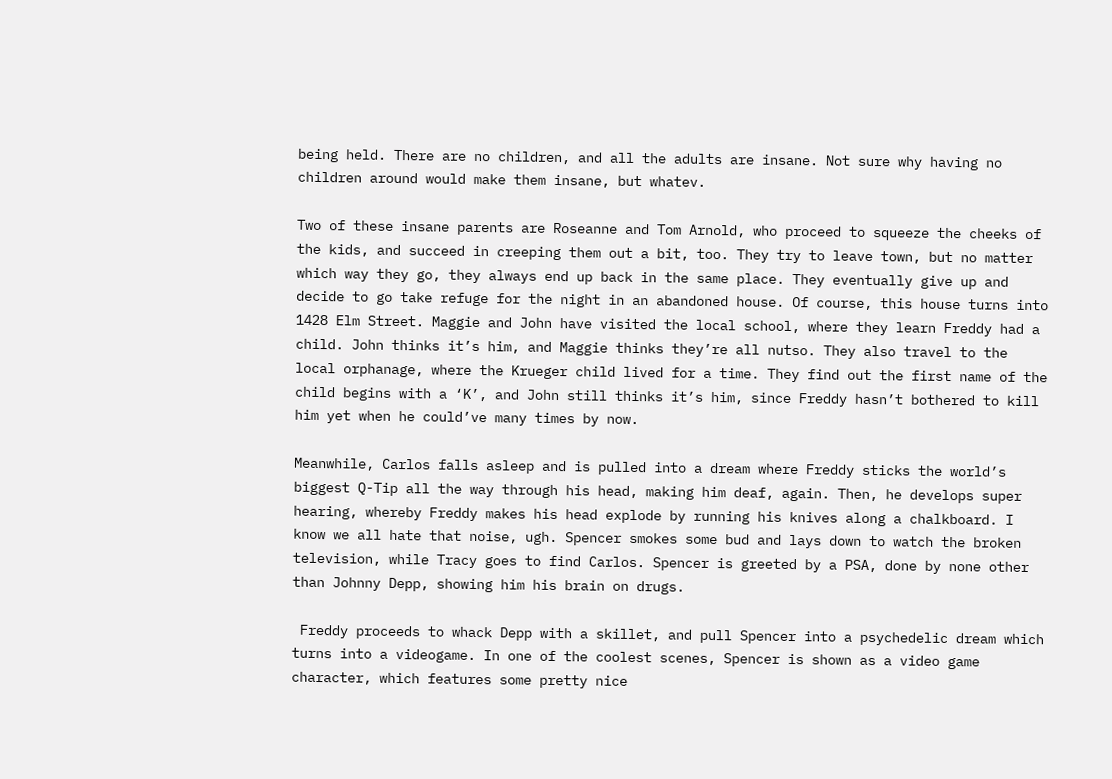being held. There are no children, and all the adults are insane. Not sure why having no children around would make them insane, but whatev.

Two of these insane parents are Roseanne and Tom Arnold, who proceed to squeeze the cheeks of the kids, and succeed in creeping them out a bit, too. They try to leave town, but no matter which way they go, they always end up back in the same place. They eventually give up and decide to go take refuge for the night in an abandoned house. Of course, this house turns into 1428 Elm Street. Maggie and John have visited the local school, where they learn Freddy had a child. John thinks it’s him, and Maggie thinks they’re all nutso. They also travel to the local orphanage, where the Krueger child lived for a time. They find out the first name of the child begins with a ‘K’, and John still thinks it’s him, since Freddy hasn’t bothered to kill him yet when he could’ve many times by now.

Meanwhile, Carlos falls asleep and is pulled into a dream where Freddy sticks the world’s biggest Q-Tip all the way through his head, making him deaf, again. Then, he develops super hearing, whereby Freddy makes his head explode by running his knives along a chalkboard. I know we all hate that noise, ugh. Spencer smokes some bud and lays down to watch the broken television, while Tracy goes to find Carlos. Spencer is greeted by a PSA, done by none other than Johnny Depp, showing him his brain on drugs.

 Freddy proceeds to whack Depp with a skillet, and pull Spencer into a psychedelic dream which turns into a videogame. In one of the coolest scenes, Spencer is shown as a video game character, which features some pretty nice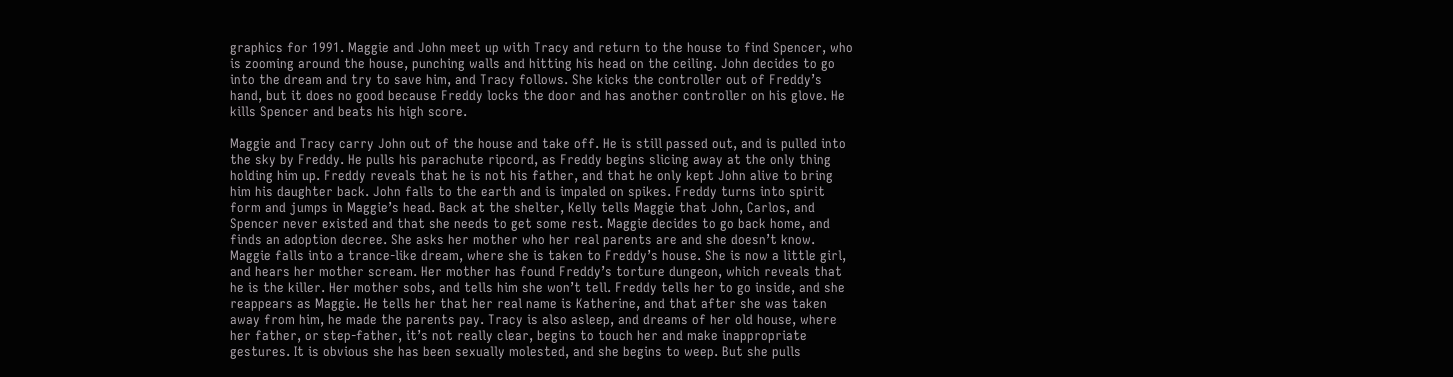graphics for 1991. Maggie and John meet up with Tracy and return to the house to find Spencer, who is zooming around the house, punching walls and hitting his head on the ceiling. John decides to go into the dream and try to save him, and Tracy follows. She kicks the controller out of Freddy’s hand, but it does no good because Freddy locks the door and has another controller on his glove. He kills Spencer and beats his high score.

Maggie and Tracy carry John out of the house and take off. He is still passed out, and is pulled into the sky by Freddy. He pulls his parachute ripcord, as Freddy begins slicing away at the only thing holding him up. Freddy reveals that he is not his father, and that he only kept John alive to bring him his daughter back. John falls to the earth and is impaled on spikes. Freddy turns into spirit form and jumps in Maggie’s head. Back at the shelter, Kelly tells Maggie that John, Carlos, and Spencer never existed and that she needs to get some rest. Maggie decides to go back home, and finds an adoption decree. She asks her mother who her real parents are and she doesn’t know. Maggie falls into a trance-like dream, where she is taken to Freddy’s house. She is now a little girl, and hears her mother scream. Her mother has found Freddy’s torture dungeon, which reveals that he is the killer. Her mother sobs, and tells him she won’t tell. Freddy tells her to go inside, and she reappears as Maggie. He tells her that her real name is Katherine, and that after she was taken away from him, he made the parents pay. Tracy is also asleep, and dreams of her old house, where her father, or step-father, it’s not really clear, begins to touch her and make inappropriate gestures. It is obvious she has been sexually molested, and she begins to weep. But she pulls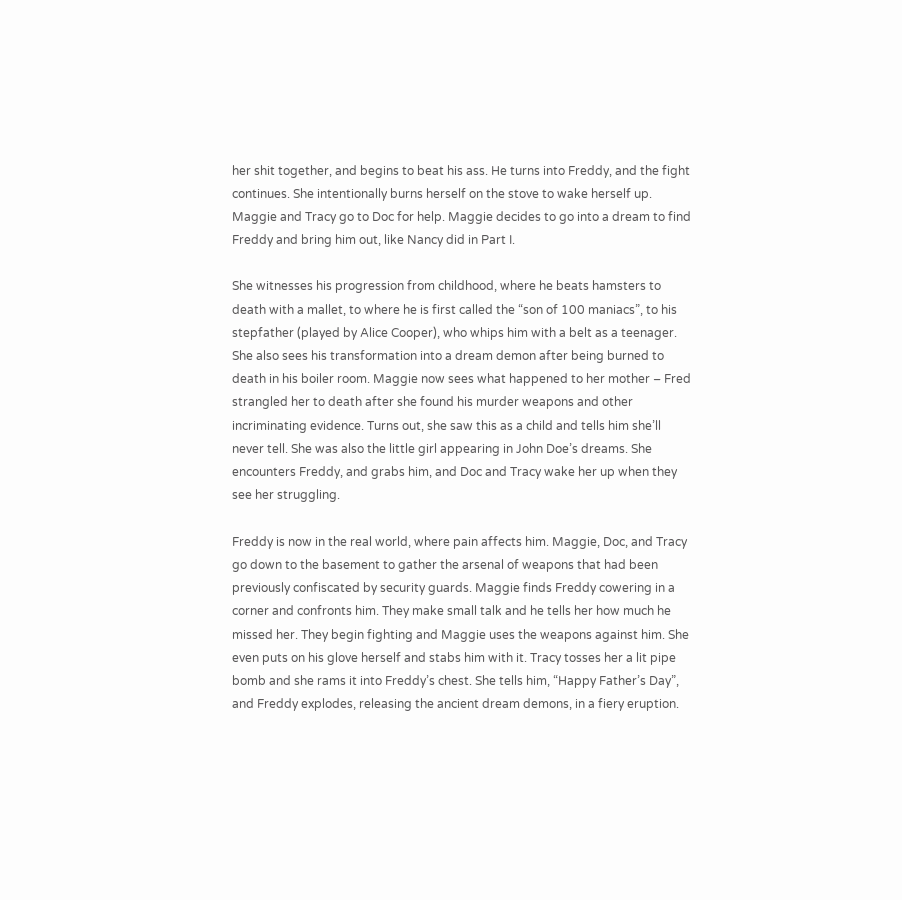her shit together, and begins to beat his ass. He turns into Freddy, and the fight continues. She intentionally burns herself on the stove to wake herself up. Maggie and Tracy go to Doc for help. Maggie decides to go into a dream to find Freddy and bring him out, like Nancy did in Part I.

She witnesses his progression from childhood, where he beats hamsters to death with a mallet, to where he is first called the “son of 100 maniacs”, to his stepfather (played by Alice Cooper), who whips him with a belt as a teenager. She also sees his transformation into a dream demon after being burned to death in his boiler room. Maggie now sees what happened to her mother – Fred strangled her to death after she found his murder weapons and other incriminating evidence. Turns out, she saw this as a child and tells him she’ll never tell. She was also the little girl appearing in John Doe’s dreams. She encounters Freddy, and grabs him, and Doc and Tracy wake her up when they see her struggling.

Freddy is now in the real world, where pain affects him. Maggie, Doc, and Tracy go down to the basement to gather the arsenal of weapons that had been previously confiscated by security guards. Maggie finds Freddy cowering in a corner and confronts him. They make small talk and he tells her how much he missed her. They begin fighting and Maggie uses the weapons against him. She even puts on his glove herself and stabs him with it. Tracy tosses her a lit pipe bomb and she rams it into Freddy’s chest. She tells him, “Happy Father’s Day”, and Freddy explodes, releasing the ancient dream demons, in a fiery eruption.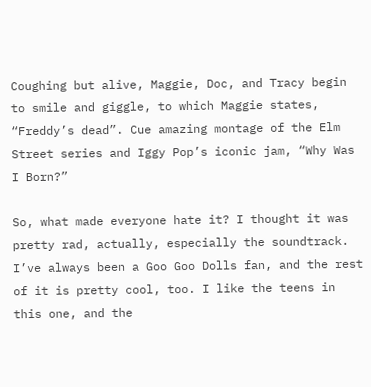Coughing but alive, Maggie, Doc, and Tracy begin to smile and giggle, to which Maggie states, “Freddy’s dead”. Cue amazing montage of the Elm Street series and Iggy Pop’s iconic jam, “Why Was I Born?”

So, what made everyone hate it? I thought it was pretty rad, actually, especially the soundtrack. I’ve always been a Goo Goo Dolls fan, and the rest of it is pretty cool, too. I like the teens in this one, and the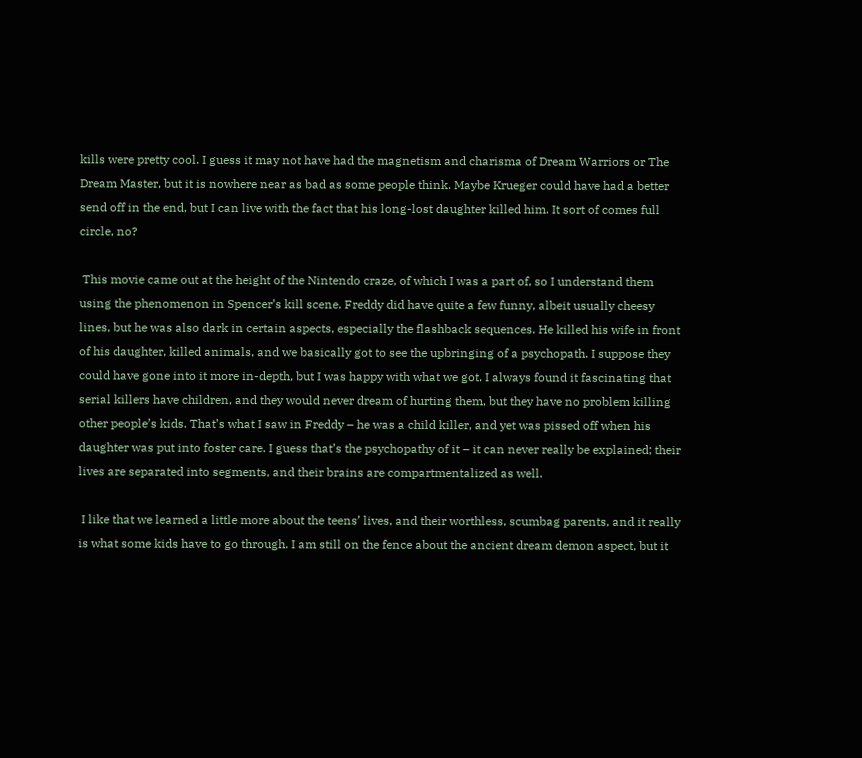kills were pretty cool. I guess it may not have had the magnetism and charisma of Dream Warriors or The Dream Master, but it is nowhere near as bad as some people think. Maybe Krueger could have had a better send off in the end, but I can live with the fact that his long-lost daughter killed him. It sort of comes full circle, no?

 This movie came out at the height of the Nintendo craze, of which I was a part of, so I understand them using the phenomenon in Spencer’s kill scene. Freddy did have quite a few funny, albeit usually cheesy lines, but he was also dark in certain aspects, especially the flashback sequences. He killed his wife in front of his daughter, killed animals, and we basically got to see the upbringing of a psychopath. I suppose they could have gone into it more in-depth, but I was happy with what we got. I always found it fascinating that serial killers have children, and they would never dream of hurting them, but they have no problem killing other people’s kids. That’s what I saw in Freddy – he was a child killer, and yet was pissed off when his daughter was put into foster care. I guess that’s the psychopathy of it – it can never really be explained; their lives are separated into segments, and their brains are compartmentalized as well.

 I like that we learned a little more about the teens’ lives, and their worthless, scumbag parents, and it really is what some kids have to go through. I am still on the fence about the ancient dream demon aspect, but it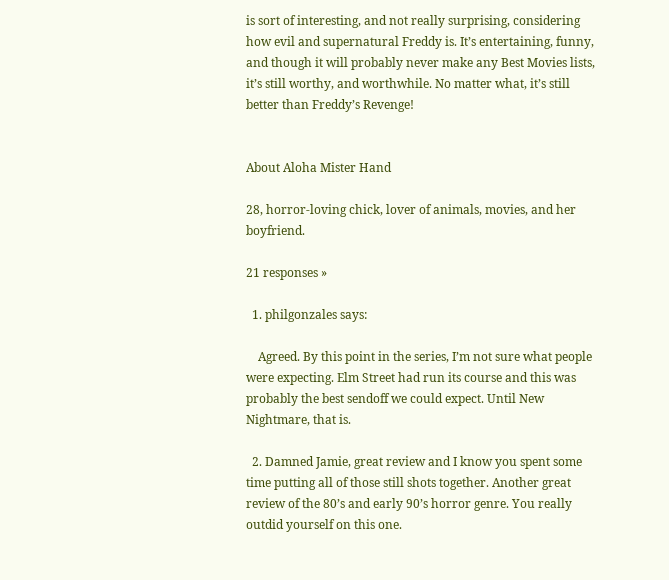is sort of interesting, and not really surprising, considering how evil and supernatural Freddy is. It’s entertaining, funny, and though it will probably never make any Best Movies lists, it’s still worthy, and worthwhile. No matter what, it’s still better than Freddy’s Revenge!


About Aloha Mister Hand

28, horror-loving chick, lover of animals, movies, and her boyfriend.

21 responses »

  1. philgonzales says:

    Agreed. By this point in the series, I’m not sure what people were expecting. Elm Street had run its course and this was probably the best sendoff we could expect. Until New Nightmare, that is.

  2. Damned Jamie, great review and I know you spent some time putting all of those still shots together. Another great review of the 80’s and early 90’s horror genre. You really outdid yourself on this one.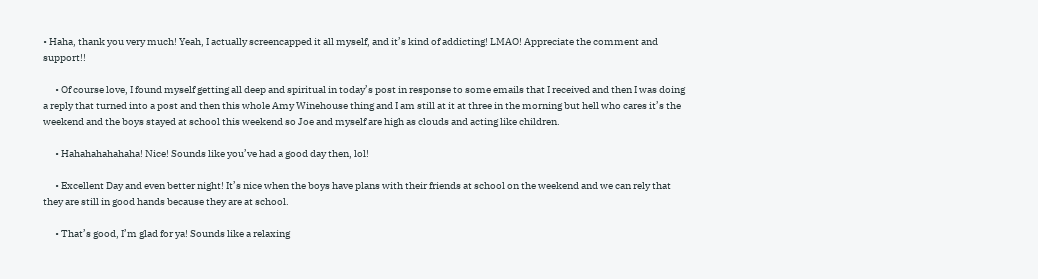• Haha, thank you very much! Yeah, I actually screencapped it all myself, and it’s kind of addicting! LMAO! Appreciate the comment and support!!

      • Of course love, I found myself getting all deep and spiritual in today’s post in response to some emails that I received and then I was doing a reply that turned into a post and then this whole Amy Winehouse thing and I am still at it at three in the morning but hell who cares it’s the weekend and the boys stayed at school this weekend so Joe and myself are high as clouds and acting like children.

      • Hahahahahahaha! Nice! Sounds like you’ve had a good day then, lol!

      • Excellent Day and even better night! It’s nice when the boys have plans with their friends at school on the weekend and we can rely that they are still in good hands because they are at school.

      • That’s good, I’m glad for ya! Sounds like a relaxing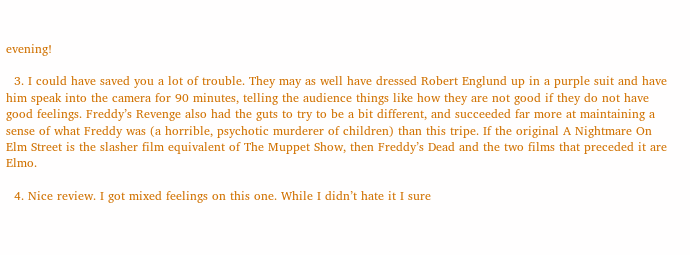evening!

  3. I could have saved you a lot of trouble. They may as well have dressed Robert Englund up in a purple suit and have him speak into the camera for 90 minutes, telling the audience things like how they are not good if they do not have good feelings. Freddy’s Revenge also had the guts to try to be a bit different, and succeeded far more at maintaining a sense of what Freddy was (a horrible, psychotic murderer of children) than this tripe. If the original A Nightmare On Elm Street is the slasher film equivalent of The Muppet Show, then Freddy’s Dead and the two films that preceded it are Elmo.

  4. Nice review. I got mixed feelings on this one. While I didn’t hate it I sure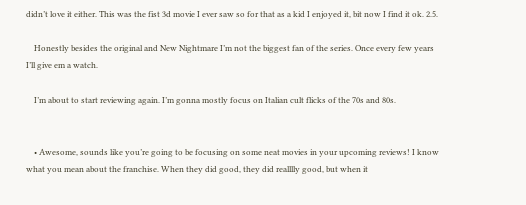didn’t love it either. This was the fist 3d movie I ever saw so for that as a kid I enjoyed it, bit now I find it ok. 2.5.

    Honestly besides the original and New Nightmare I’m not the biggest fan of the series. Once every few years I’ll give em a watch.

    I’m about to start reviewing again. I’m gonna mostly focus on Italian cult flicks of the 70s and 80s.


    • Awesome, sounds like you’re going to be focusing on some neat movies in your upcoming reviews! I know what you mean about the franchise. When they did good, they did realllly good, but when it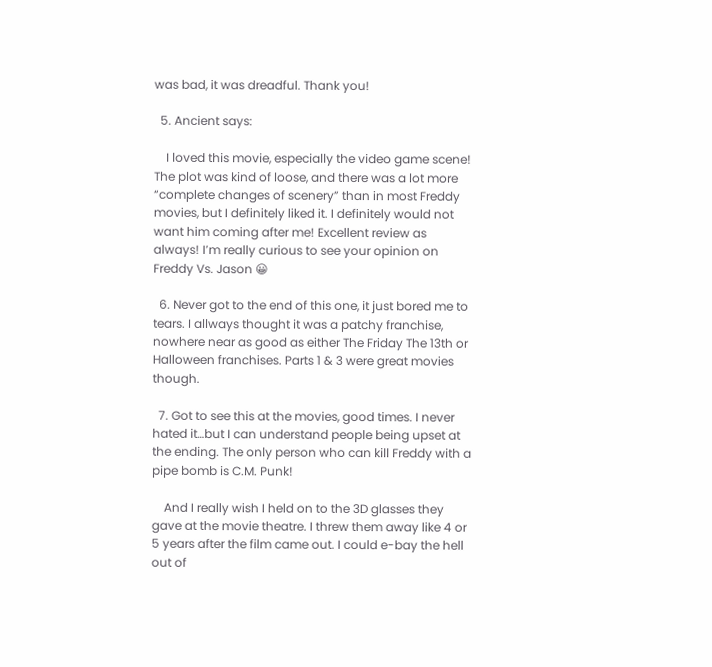was bad, it was dreadful. Thank you!

  5. Ancient says:

    I loved this movie, especially the video game scene! The plot was kind of loose, and there was a lot more “complete changes of scenery” than in most Freddy movies, but I definitely liked it. I definitely would not want him coming after me! Excellent review as always! I’m really curious to see your opinion on Freddy Vs. Jason 😀

  6. Never got to the end of this one, it just bored me to tears. I allways thought it was a patchy franchise, nowhere near as good as either The Friday The 13th or Halloween franchises. Parts 1 & 3 were great movies though.

  7. Got to see this at the movies, good times. I never hated it…but I can understand people being upset at the ending. The only person who can kill Freddy with a pipe bomb is C.M. Punk!

    And I really wish I held on to the 3D glasses they gave at the movie theatre. I threw them away like 4 or 5 years after the film came out. I could e-bay the hell out of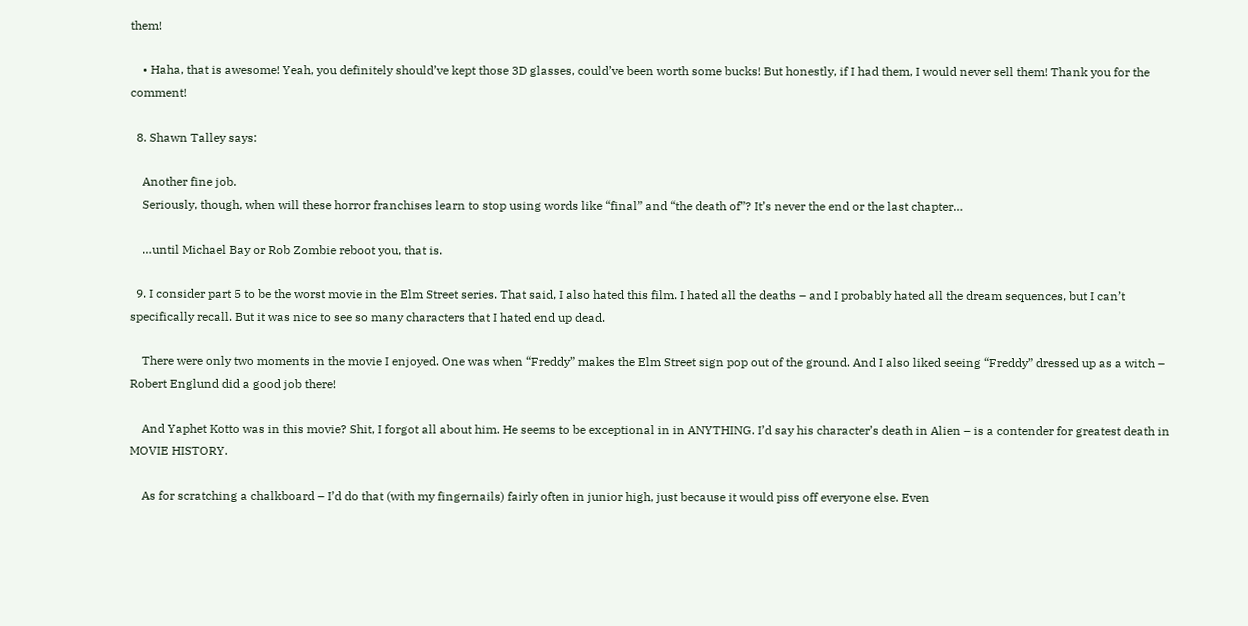them!

    • Haha, that is awesome! Yeah, you definitely should’ve kept those 3D glasses, could’ve been worth some bucks! But honestly, if I had them, I would never sell them! Thank you for the comment!

  8. Shawn Talley says:

    Another fine job.
    Seriously, though, when will these horror franchises learn to stop using words like “final” and “the death of”? It’s never the end or the last chapter…

    …until Michael Bay or Rob Zombie reboot you, that is.

  9. I consider part 5 to be the worst movie in the Elm Street series. That said, I also hated this film. I hated all the deaths – and I probably hated all the dream sequences, but I can’t specifically recall. But it was nice to see so many characters that I hated end up dead.

    There were only two moments in the movie I enjoyed. One was when “Freddy” makes the Elm Street sign pop out of the ground. And I also liked seeing “Freddy” dressed up as a witch – Robert Englund did a good job there!

    And Yaphet Kotto was in this movie? Shit, I forgot all about him. He seems to be exceptional in in ANYTHING. I’d say his character’s death in Alien – is a contender for greatest death in MOVIE HISTORY.

    As for scratching a chalkboard – I’d do that (with my fingernails) fairly often in junior high, just because it would piss off everyone else. Even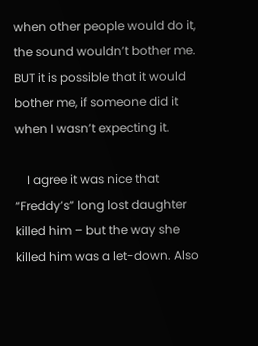when other people would do it, the sound wouldn’t bother me. BUT it is possible that it would bother me, if someone did it when I wasn’t expecting it.

    I agree it was nice that “Freddy’s” long lost daughter killed him – but the way she killed him was a let-down. Also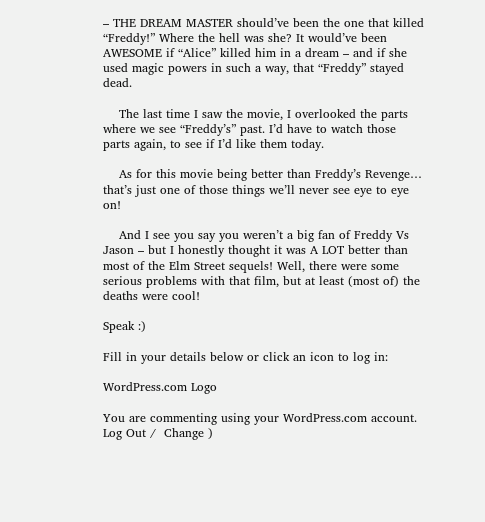– THE DREAM MASTER should’ve been the one that killed “Freddy!” Where the hell was she? It would’ve been AWESOME if “Alice” killed him in a dream – and if she used magic powers in such a way, that “Freddy” stayed dead.

    The last time I saw the movie, I overlooked the parts where we see “Freddy’s” past. I’d have to watch those parts again, to see if I’d like them today.

    As for this movie being better than Freddy’s Revenge… that’s just one of those things we’ll never see eye to eye on!

    And I see you say you weren’t a big fan of Freddy Vs Jason – but I honestly thought it was A LOT better than most of the Elm Street sequels! Well, there were some serious problems with that film, but at least (most of) the deaths were cool!

Speak :)

Fill in your details below or click an icon to log in:

WordPress.com Logo

You are commenting using your WordPress.com account. Log Out /  Change )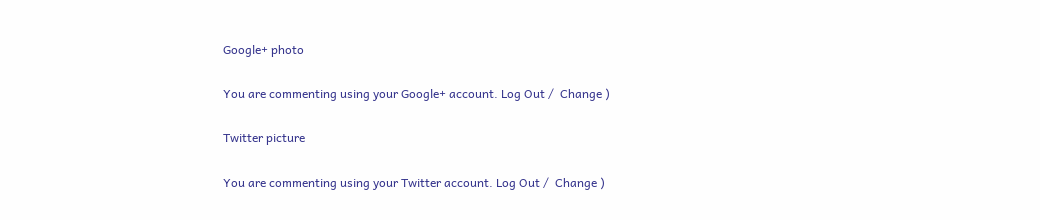Google+ photo

You are commenting using your Google+ account. Log Out /  Change )

Twitter picture

You are commenting using your Twitter account. Log Out /  Change )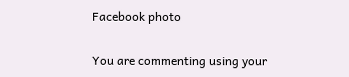Facebook photo

You are commenting using your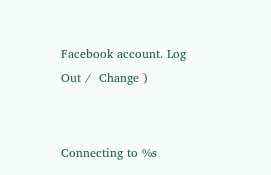Facebook account. Log Out /  Change )


Connecting to %s